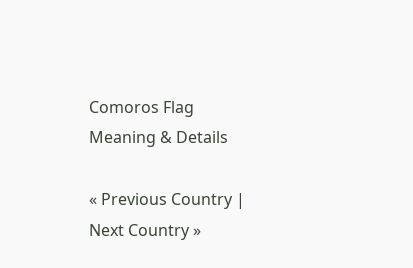Comoros Flag Meaning & Details

« Previous Country | Next Country »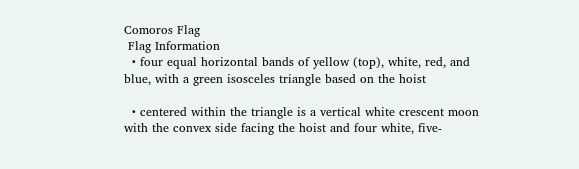Comoros Flag
 Flag Information
  • four equal horizontal bands of yellow (top), white, red, and blue, with a green isosceles triangle based on the hoist

  • centered within the triangle is a vertical white crescent moon with the convex side facing the hoist and four white, five-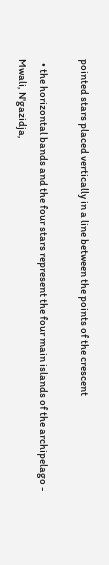pointed stars placed vertically in a line between the points of the crescent

  • the horizontal bands and the four stars represent the four main islands of the archipelago - Mwali, N'gazidja,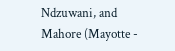Ndzuwani, and Mahore (Mayotte -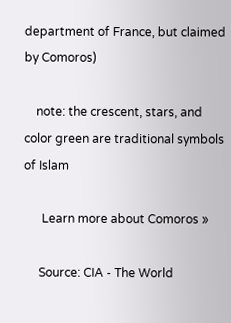department of France, but claimed by Comoros)

    note: the crescent, stars, and color green are traditional symbols of Islam

      Learn more about Comoros »

     Source: CIA - The World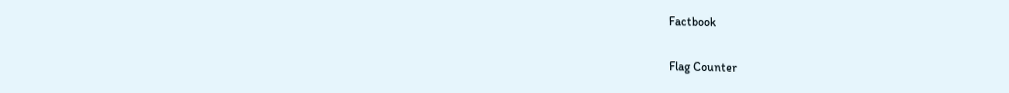Factbook


Flag Counter